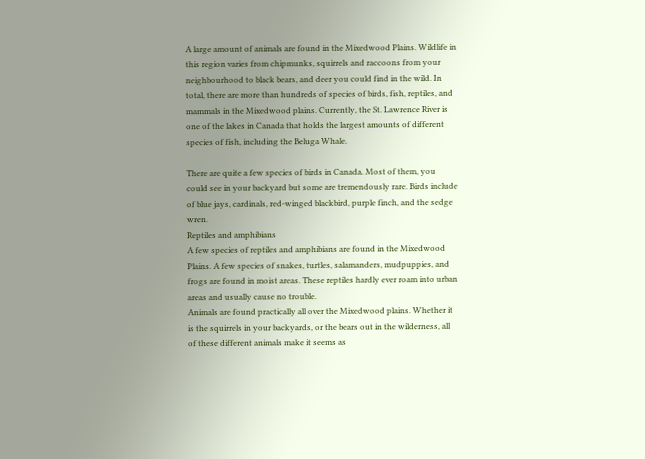A large amount of animals are found in the Mixedwood Plains. Wildlife in this region varies from chipmunks, squirrels and raccoons from your neighbourhood to black bears, and deer you could find in the wild. In total, there are more than hundreds of species of birds, fish, reptiles, and mammals in the Mixedwood plains. Currently, the St. Lawrence River is one of the lakes in Canada that holds the largest amounts of different species of fish, including the Beluga Whale.

There are quite a few species of birds in Canada. Most of them, you could see in your backyard but some are tremendously rare. Birds include of blue jays, cardinals, red-winged blackbird, purple finch, and the sedge wren.
Reptiles and amphibians
A few species of reptiles and amphibians are found in the Mixedwood Plains. A few species of snakes, turtles, salamanders, mudpuppies, and frogs are found in moist areas. These reptiles hardly ever roam into urban areas and usually cause no trouble.
Animals are found practically all over the Mixedwood plains. Whether it is the squirrels in your backyards, or the bears out in the wilderness, all of these different animals make it seems as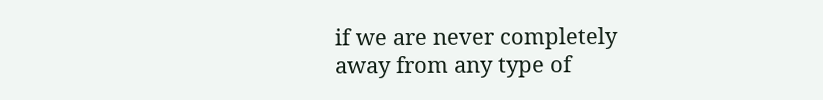if we are never completely away from any type of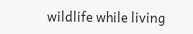wildlife while living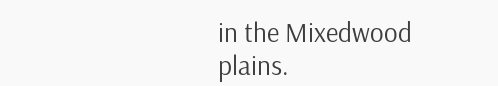in the Mixedwood plains.